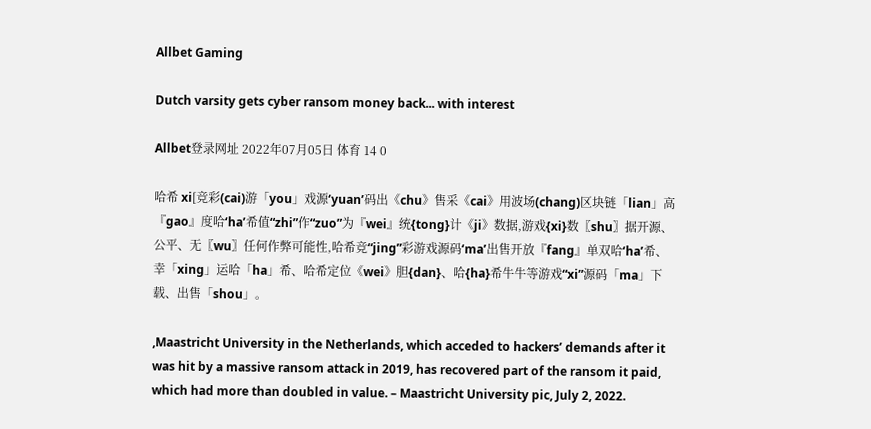Allbet Gaming

Dutch varsity gets cyber ransom money back... with interest

Allbet登录网址 2022年07月05日 体育 14 0

哈希 xi[竞彩(cai)游「you」戏源‘yuan’码出《chu》售采《cai》用波场(chang)区块链「lian」高『gao』度哈‘ha’希值“zhi”作“zuo”为『wei』统{tong}计《ji》数据,游戏{xi}数〖shu〗据开源、公平、无〖wu〗任何作弊可能性,哈希竞“jing”彩游戏源码‘ma’出售开放『fang』单双哈‘ha’希、幸「xing」运哈「ha」希、哈希定位《wei》胆{dan}、哈{ha}希牛牛等游戏“xi”源码「ma」下载、出售「shou」。

,Maastricht University in the Netherlands, which acceded to hackers’ demands after it was hit by a massive ransom attack in 2019, has recovered part of the ransom it paid, which had more than doubled in value. – Maastricht University pic, July 2, 2022.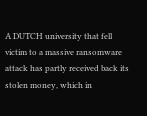A DUTCH university that fell victim to a massive ransomware attack has partly received back its stolen money, which in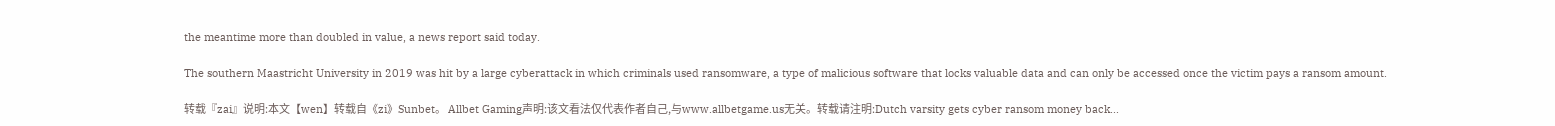the meantime more than doubled in value, a news report said today.

The southern Maastricht University in 2019 was hit by a large cyberattack in which criminals used ransomware, a type of malicious software that locks valuable data and can only be accessed once the victim pays a ransom amount.

转载『zai』说明:本文【wen】转载自《zi》Sunbet。 Allbet Gaming声明:该文看法仅代表作者自己,与www.allbetgame.us无关。转载请注明:Dutch varsity gets cyber ransom money back...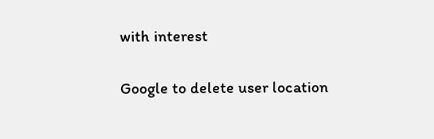with interest


Google to delete user location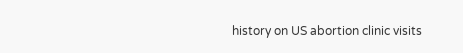history on US abortion clinic visits